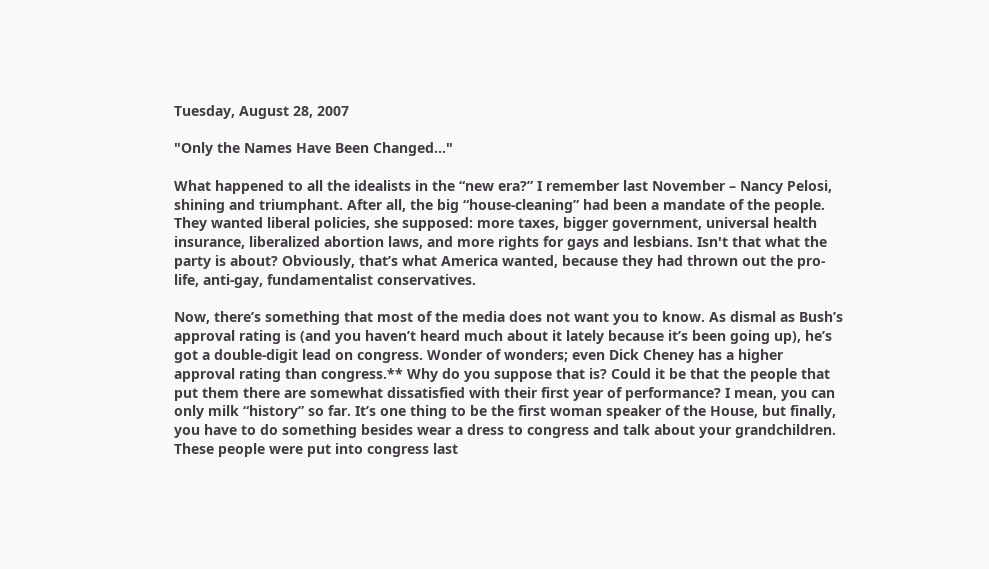Tuesday, August 28, 2007

"Only the Names Have Been Changed..."

What happened to all the idealists in the “new era?” I remember last November – Nancy Pelosi, shining and triumphant. After all, the big “house-cleaning” had been a mandate of the people. They wanted liberal policies, she supposed: more taxes, bigger government, universal health insurance, liberalized abortion laws, and more rights for gays and lesbians. Isn't that what the party is about? Obviously, that’s what America wanted, because they had thrown out the pro-life, anti-gay, fundamentalist conservatives.

Now, there’s something that most of the media does not want you to know. As dismal as Bush’s approval rating is (and you haven’t heard much about it lately because it’s been going up), he’s got a double-digit lead on congress. Wonder of wonders; even Dick Cheney has a higher approval rating than congress.** Why do you suppose that is? Could it be that the people that put them there are somewhat dissatisfied with their first year of performance? I mean, you can only milk “history” so far. It’s one thing to be the first woman speaker of the House, but finally, you have to do something besides wear a dress to congress and talk about your grandchildren. These people were put into congress last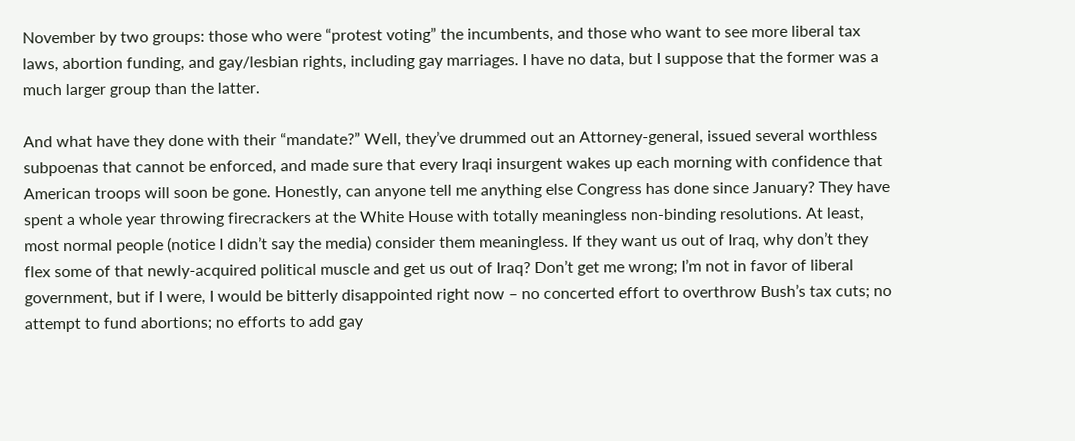November by two groups: those who were “protest voting” the incumbents, and those who want to see more liberal tax laws, abortion funding, and gay/lesbian rights, including gay marriages. I have no data, but I suppose that the former was a much larger group than the latter.

And what have they done with their “mandate?” Well, they’ve drummed out an Attorney-general, issued several worthless subpoenas that cannot be enforced, and made sure that every Iraqi insurgent wakes up each morning with confidence that American troops will soon be gone. Honestly, can anyone tell me anything else Congress has done since January? They have spent a whole year throwing firecrackers at the White House with totally meaningless non-binding resolutions. At least, most normal people (notice I didn’t say the media) consider them meaningless. If they want us out of Iraq, why don’t they flex some of that newly-acquired political muscle and get us out of Iraq? Don’t get me wrong; I’m not in favor of liberal government, but if I were, I would be bitterly disappointed right now – no concerted effort to overthrow Bush’s tax cuts; no attempt to fund abortions; no efforts to add gay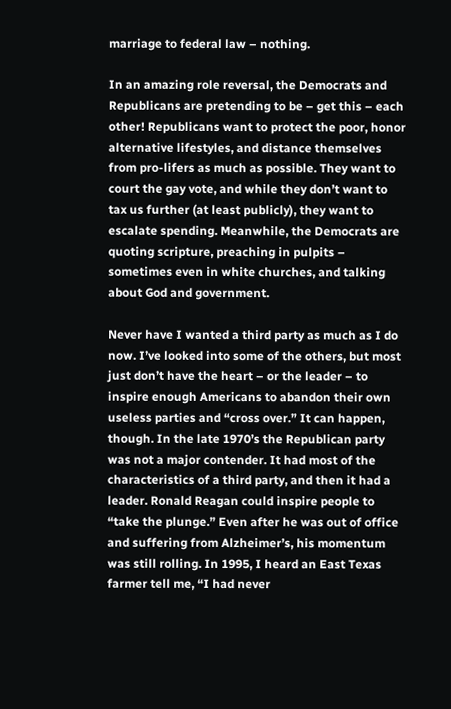marriage to federal law – nothing.

In an amazing role reversal, the Democrats and Republicans are pretending to be – get this – each other! Republicans want to protect the poor, honor alternative lifestyles, and distance themselves from pro-lifers as much as possible. They want to court the gay vote, and while they don’t want to tax us further (at least publicly), they want to escalate spending. Meanwhile, the Democrats are quoting scripture, preaching in pulpits – sometimes even in white churches, and talking about God and government.

Never have I wanted a third party as much as I do now. I’ve looked into some of the others, but most just don’t have the heart – or the leader – to inspire enough Americans to abandon their own useless parties and “cross over.” It can happen, though. In the late 1970’s the Republican party was not a major contender. It had most of the characteristics of a third party, and then it had a leader. Ronald Reagan could inspire people to “take the plunge.” Even after he was out of office and suffering from Alzheimer’s, his momentum was still rolling. In 1995, I heard an East Texas farmer tell me, “I had never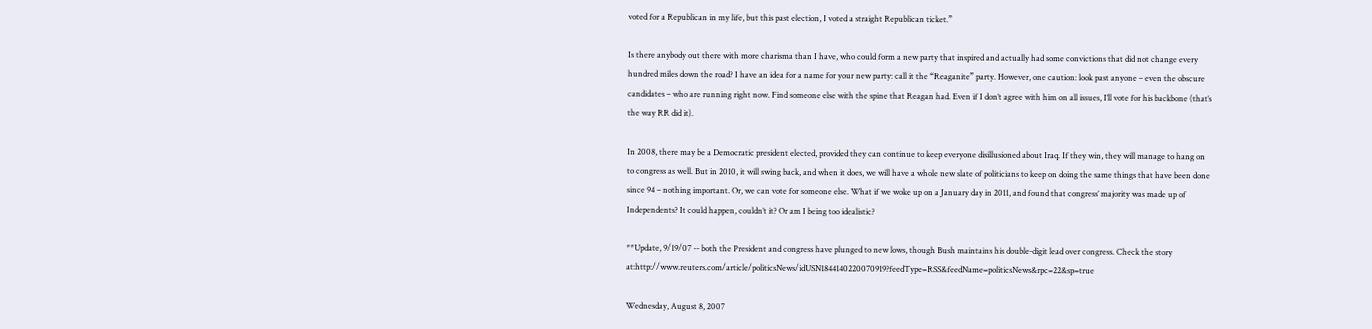voted for a Republican in my life, but this past election, I voted a straight Republican ticket.”

Is there anybody out there with more charisma than I have, who could form a new party that inspired and actually had some convictions that did not change every hundred miles down the road? I have an idea for a name for your new party: call it the “Reaganite” party. However, one caution: look past anyone – even the obscure candidates – who are running right now. Find someone else with the spine that Reagan had. Even if I don’t agree with him on all issues, I’ll vote for his backbone (that’s the way RR did it).

In 2008, there may be a Democratic president elected, provided they can continue to keep everyone disillusioned about Iraq. If they win, they will manage to hang on to congress as well. But in 2010, it will swing back, and when it does, we will have a whole new slate of politicians to keep on doing the same things that have been done since 94 – nothing important. Or, we can vote for someone else. What if we woke up on a January day in 2011, and found that congress’ majority was made up of Independents? It could happen, couldn’t it? Or am I being too idealistic?

**Update, 9/19/07 -- both the President and congress have plunged to new lows, though Bush maintains his double-digit lead over congress. Check the story at:http://www.reuters.com/article/politicsNews/idUSN1844140220070919?feedType=RSS&feedName=politicsNews&rpc=22&sp=true

Wednesday, August 8, 2007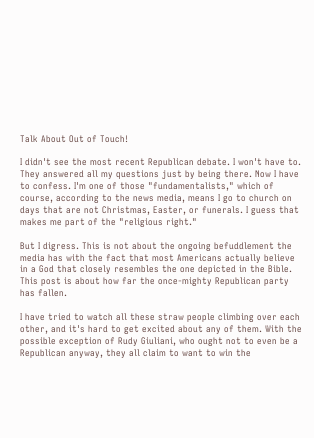Talk About Out of Touch!

I didn't see the most recent Republican debate. I won't have to. They answered all my questions just by being there. Now I have to confess. I'm one of those "fundamentalists," which of course, according to the news media, means I go to church on days that are not Christmas, Easter, or funerals. I guess that makes me part of the "religious right."

But I digress. This is not about the ongoing befuddlement the media has with the fact that most Americans actually believe in a God that closely resembles the one depicted in the Bible. This post is about how far the once-mighty Republican party has fallen.

I have tried to watch all these straw people climbing over each other, and it's hard to get excited about any of them. With the possible exception of Rudy Giuliani, who ought not to even be a Republican anyway, they all claim to want to win the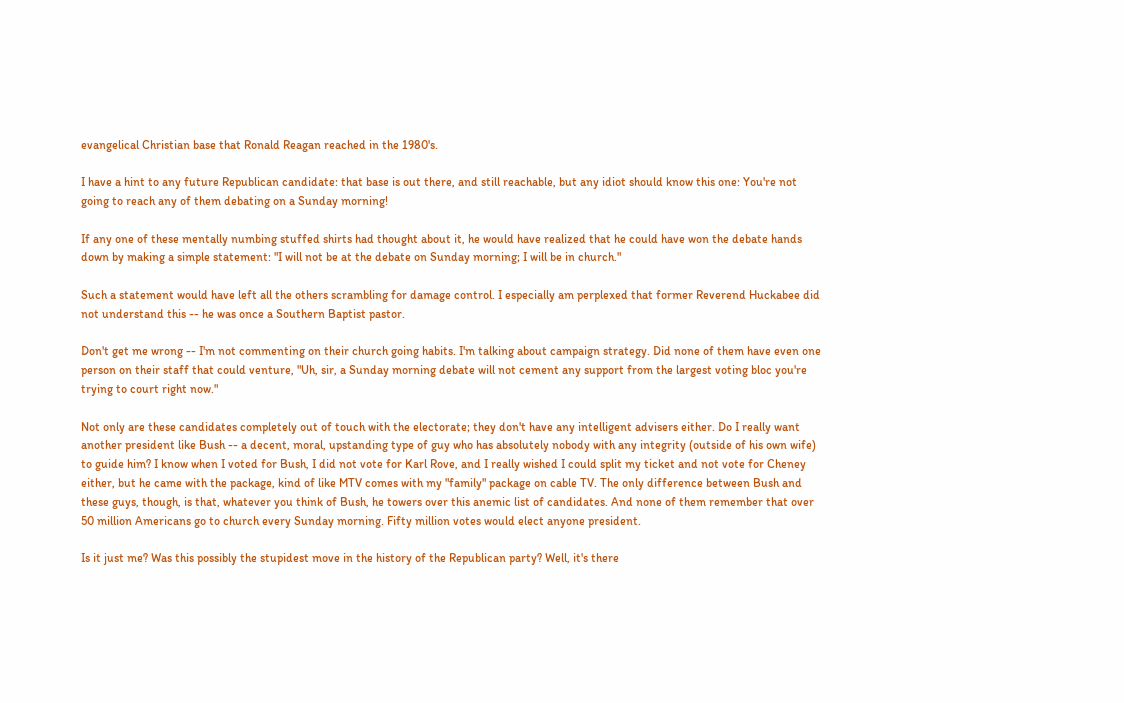evangelical Christian base that Ronald Reagan reached in the 1980's.

I have a hint to any future Republican candidate: that base is out there, and still reachable, but any idiot should know this one: You're not going to reach any of them debating on a Sunday morning!

If any one of these mentally numbing stuffed shirts had thought about it, he would have realized that he could have won the debate hands down by making a simple statement: "I will not be at the debate on Sunday morning; I will be in church."

Such a statement would have left all the others scrambling for damage control. I especially am perplexed that former Reverend Huckabee did not understand this -- he was once a Southern Baptist pastor.

Don't get me wrong -- I'm not commenting on their church going habits. I'm talking about campaign strategy. Did none of them have even one person on their staff that could venture, "Uh, sir, a Sunday morning debate will not cement any support from the largest voting bloc you're trying to court right now."

Not only are these candidates completely out of touch with the electorate; they don't have any intelligent advisers either. Do I really want another president like Bush -- a decent, moral, upstanding type of guy who has absolutely nobody with any integrity (outside of his own wife) to guide him? I know when I voted for Bush, I did not vote for Karl Rove, and I really wished I could split my ticket and not vote for Cheney either, but he came with the package, kind of like MTV comes with my "family" package on cable TV. The only difference between Bush and these guys, though, is that, whatever you think of Bush, he towers over this anemic list of candidates. And none of them remember that over 50 million Americans go to church every Sunday morning. Fifty million votes would elect anyone president.

Is it just me? Was this possibly the stupidest move in the history of the Republican party? Well, it's there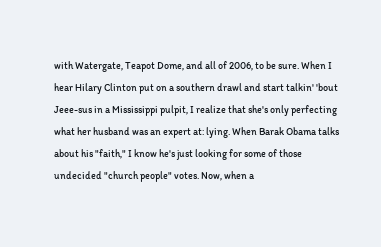with Watergate, Teapot Dome, and all of 2006, to be sure. When I hear Hilary Clinton put on a southern drawl and start talkin' 'bout Jeee-sus in a Mississippi pulpit, I realize that she's only perfecting what her husband was an expert at: lying. When Barak Obama talks about his "faith," I know he's just looking for some of those undecided "church people" votes. Now, when a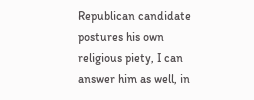Republican candidate postures his own religious piety, I can answer him as well, in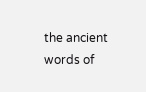the ancient words of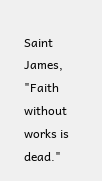Saint James, "Faith without works is dead."